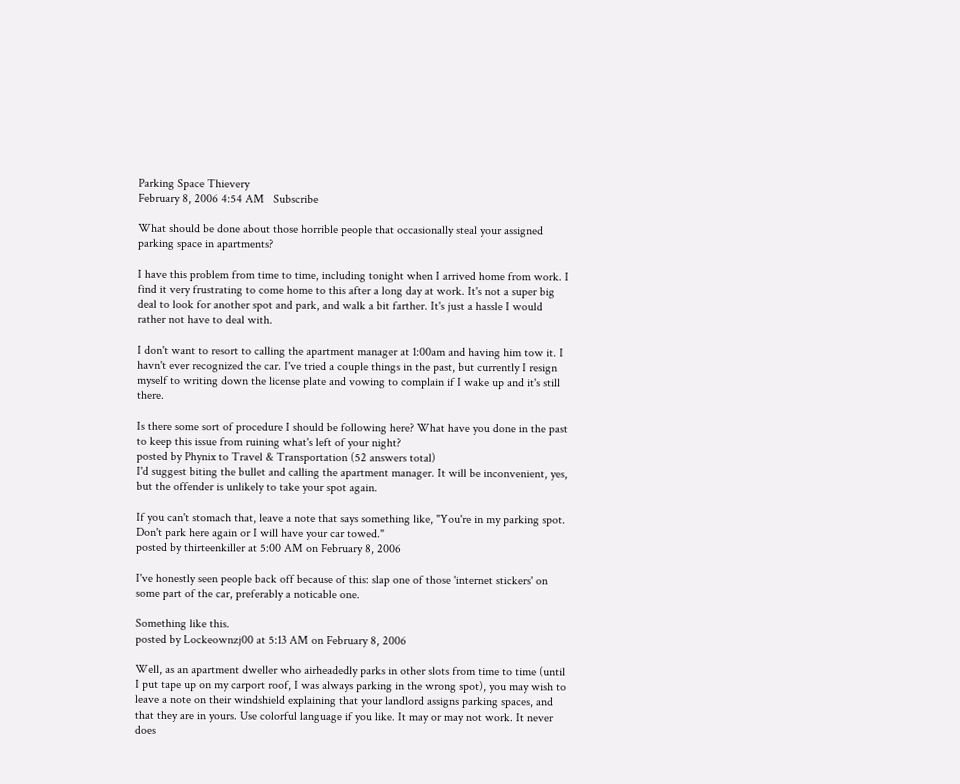Parking Space Thievery
February 8, 2006 4:54 AM   Subscribe

What should be done about those horrible people that occasionally steal your assigned parking space in apartments?

I have this problem from time to time, including tonight when I arrived home from work. I find it very frustrating to come home to this after a long day at work. It's not a super big deal to look for another spot and park, and walk a bit farther. It's just a hassle I would rather not have to deal with.

I don't want to resort to calling the apartment manager at 1:00am and having him tow it. I havn't ever recognized the car. I've tried a couple things in the past, but currently I resign myself to writing down the license plate and vowing to complain if I wake up and it's still there.

Is there some sort of procedure I should be following here? What have you done in the past to keep this issue from ruining what's left of your night?
posted by Phynix to Travel & Transportation (52 answers total)
I'd suggest biting the bullet and calling the apartment manager. It will be inconvenient, yes, but the offender is unlikely to take your spot again.

If you can't stomach that, leave a note that says something like, "You're in my parking spot. Don't park here again or I will have your car towed."
posted by thirteenkiller at 5:00 AM on February 8, 2006

I've honestly seen people back off because of this: slap one of those 'internet stickers' on some part of the car, preferably a noticable one.

Something like this.
posted by Lockeownzj00 at 5:13 AM on February 8, 2006

Well, as an apartment dweller who airheadedly parks in other slots from time to time (until I put tape up on my carport roof, I was always parking in the wrong spot), you may wish to leave a note on their windshield explaining that your landlord assigns parking spaces, and that they are in yours. Use colorful language if you like. It may or may not work. It never does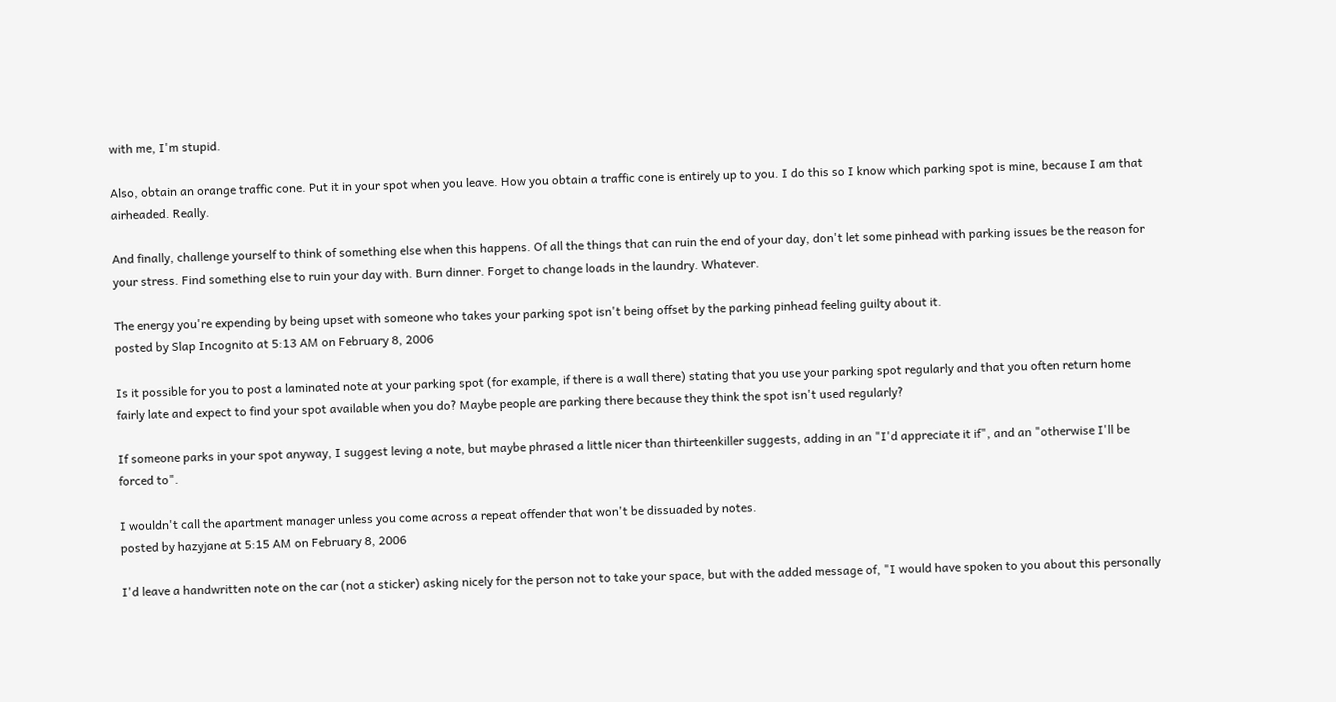with me, I'm stupid.

Also, obtain an orange traffic cone. Put it in your spot when you leave. How you obtain a traffic cone is entirely up to you. I do this so I know which parking spot is mine, because I am that airheaded. Really.

And finally, challenge yourself to think of something else when this happens. Of all the things that can ruin the end of your day, don't let some pinhead with parking issues be the reason for your stress. Find something else to ruin your day with. Burn dinner. Forget to change loads in the laundry. Whatever.

The energy you're expending by being upset with someone who takes your parking spot isn't being offset by the parking pinhead feeling guilty about it.
posted by Slap Incognito at 5:13 AM on February 8, 2006

Is it possible for you to post a laminated note at your parking spot (for example, if there is a wall there) stating that you use your parking spot regularly and that you often return home fairly late and expect to find your spot available when you do? Maybe people are parking there because they think the spot isn't used regularly?

If someone parks in your spot anyway, I suggest leving a note, but maybe phrased a little nicer than thirteenkiller suggests, adding in an "I'd appreciate it if", and an "otherwise I'll be forced to".

I wouldn't call the apartment manager unless you come across a repeat offender that won't be dissuaded by notes.
posted by hazyjane at 5:15 AM on February 8, 2006

I'd leave a handwritten note on the car (not a sticker) asking nicely for the person not to take your space, but with the added message of, "I would have spoken to you about this personally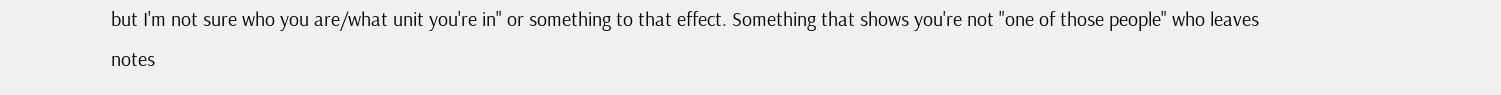but I'm not sure who you are/what unit you're in" or something to that effect. Something that shows you're not "one of those people" who leaves notes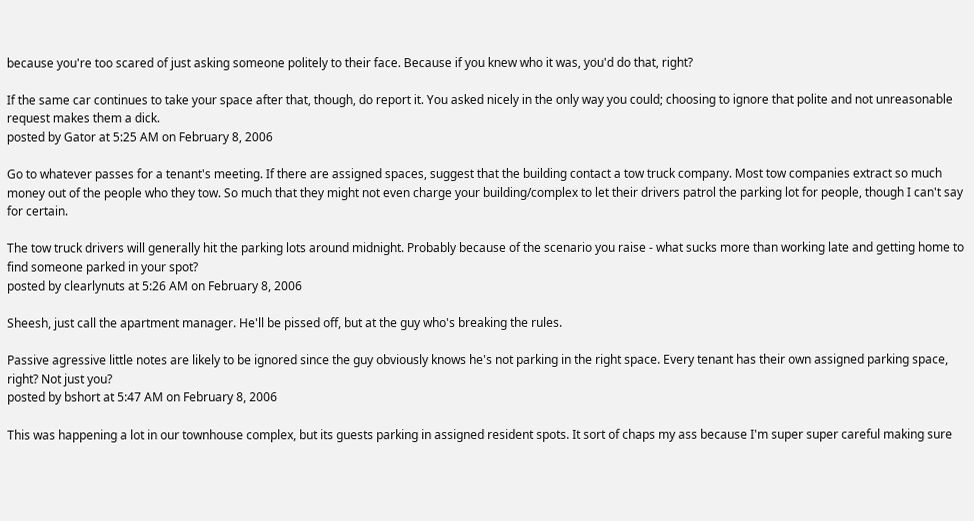because you're too scared of just asking someone politely to their face. Because if you knew who it was, you'd do that, right?

If the same car continues to take your space after that, though, do report it. You asked nicely in the only way you could; choosing to ignore that polite and not unreasonable request makes them a dick.
posted by Gator at 5:25 AM on February 8, 2006

Go to whatever passes for a tenant's meeting. If there are assigned spaces, suggest that the building contact a tow truck company. Most tow companies extract so much money out of the people who they tow. So much that they might not even charge your building/complex to let their drivers patrol the parking lot for people, though I can't say for certain.

The tow truck drivers will generally hit the parking lots around midnight. Probably because of the scenario you raise - what sucks more than working late and getting home to find someone parked in your spot?
posted by clearlynuts at 5:26 AM on February 8, 2006

Sheesh, just call the apartment manager. He'll be pissed off, but at the guy who's breaking the rules.

Passive agressive little notes are likely to be ignored since the guy obviously knows he's not parking in the right space. Every tenant has their own assigned parking space, right? Not just you?
posted by bshort at 5:47 AM on February 8, 2006

This was happening a lot in our townhouse complex, but its guests parking in assigned resident spots. It sort of chaps my ass because I'm super super careful making sure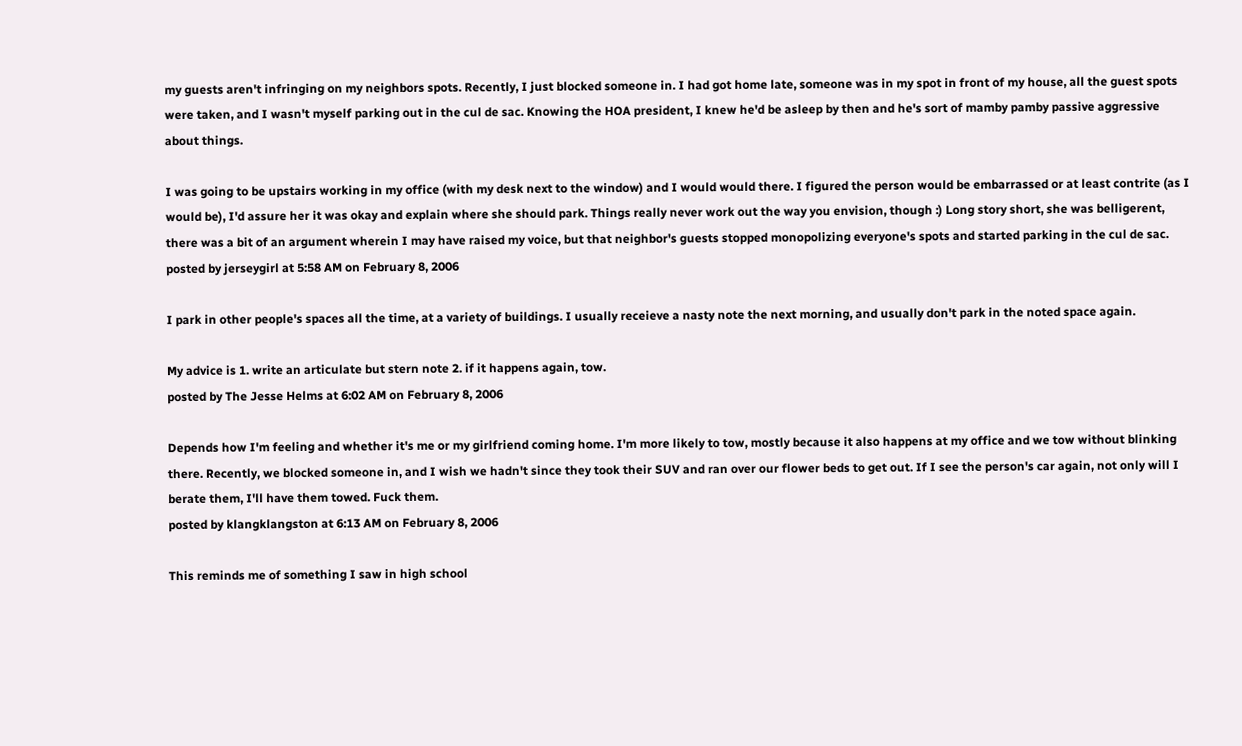my guests aren't infringing on my neighbors spots. Recently, I just blocked someone in. I had got home late, someone was in my spot in front of my house, all the guest spots were taken, and I wasn't myself parking out in the cul de sac. Knowing the HOA president, I knew he'd be asleep by then and he's sort of mamby pamby passive aggressive about things.

I was going to be upstairs working in my office (with my desk next to the window) and I would would there. I figured the person would be embarrassed or at least contrite (as I would be), I'd assure her it was okay and explain where she should park. Things really never work out the way you envision, though :) Long story short, she was belligerent, there was a bit of an argument wherein I may have raised my voice, but that neighbor's guests stopped monopolizing everyone's spots and started parking in the cul de sac.
posted by jerseygirl at 5:58 AM on February 8, 2006

I park in other people's spaces all the time, at a variety of buildings. I usually receieve a nasty note the next morning, and usually don't park in the noted space again.

My advice is 1. write an articulate but stern note 2. if it happens again, tow.
posted by The Jesse Helms at 6:02 AM on February 8, 2006

Depends how I'm feeling and whether it's me or my girlfriend coming home. I'm more likely to tow, mostly because it also happens at my office and we tow without blinking there. Recently, we blocked someone in, and I wish we hadn't since they took their SUV and ran over our flower beds to get out. If I see the person's car again, not only will I berate them, I'll have them towed. Fuck them.
posted by klangklangston at 6:13 AM on February 8, 2006

This reminds me of something I saw in high school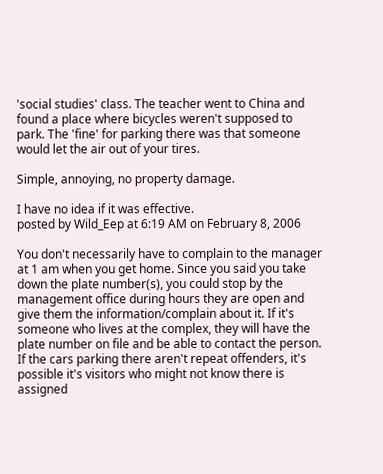'social studies' class. The teacher went to China and found a place where bicycles weren't supposed to park. The 'fine' for parking there was that someone would let the air out of your tires.

Simple, annoying, no property damage.

I have no idea if it was effective.
posted by Wild_Eep at 6:19 AM on February 8, 2006

You don't necessarily have to complain to the manager at 1 am when you get home. Since you said you take down the plate number(s), you could stop by the management office during hours they are open and give them the information/complain about it. If it's someone who lives at the complex, they will have the plate number on file and be able to contact the person. If the cars parking there aren't repeat offenders, it's possible it's visitors who might not know there is assigned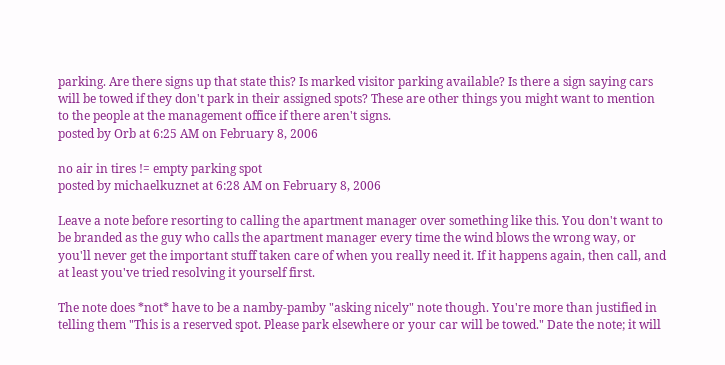parking. Are there signs up that state this? Is marked visitor parking available? Is there a sign saying cars will be towed if they don't park in their assigned spots? These are other things you might want to mention to the people at the management office if there aren't signs.
posted by Orb at 6:25 AM on February 8, 2006

no air in tires != empty parking spot
posted by michaelkuznet at 6:28 AM on February 8, 2006

Leave a note before resorting to calling the apartment manager over something like this. You don't want to be branded as the guy who calls the apartment manager every time the wind blows the wrong way, or you'll never get the important stuff taken care of when you really need it. If it happens again, then call, and at least you've tried resolving it yourself first.

The note does *not* have to be a namby-pamby "asking nicely" note though. You're more than justified in telling them "This is a reserved spot. Please park elsewhere or your car will be towed." Date the note; it will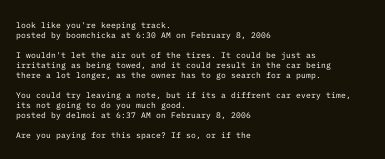look like you're keeping track.
posted by boomchicka at 6:30 AM on February 8, 2006

I wouldn't let the air out of the tires. It could be just as irritating as being towed, and it could result in the car being there a lot longer, as the owner has to go search for a pump.

You could try leaving a note, but if its a diffrent car every time, its not going to do you much good.
posted by delmoi at 6:37 AM on February 8, 2006

Are you paying for this space? If so, or if the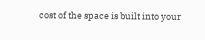cost of the space is built into your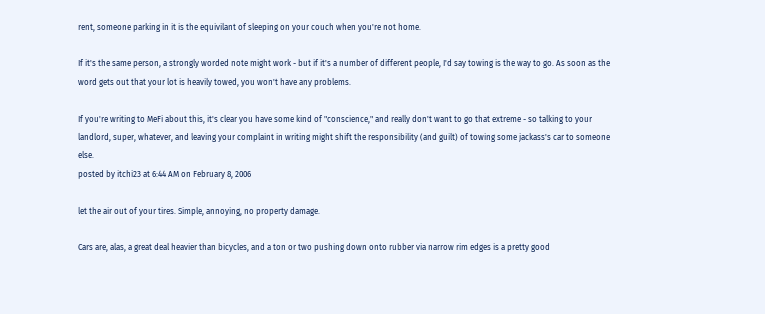rent, someone parking in it is the equivilant of sleeping on your couch when you're not home.

If it's the same person, a strongly worded note might work - but if it's a number of different people, I'd say towing is the way to go. As soon as the word gets out that your lot is heavily towed, you won't have any problems.

If you're writing to MeFi about this, it's clear you have some kind of "conscience," and really don't want to go that extreme - so talking to your landlord, super, whatever, and leaving your complaint in writing might shift the responsibility (and guilt) of towing some jackass's car to someone else.
posted by itchi23 at 6:44 AM on February 8, 2006

let the air out of your tires. Simple, annoying, no property damage.

Cars are, alas, a great deal heavier than bicycles, and a ton or two pushing down onto rubber via narrow rim edges is a pretty good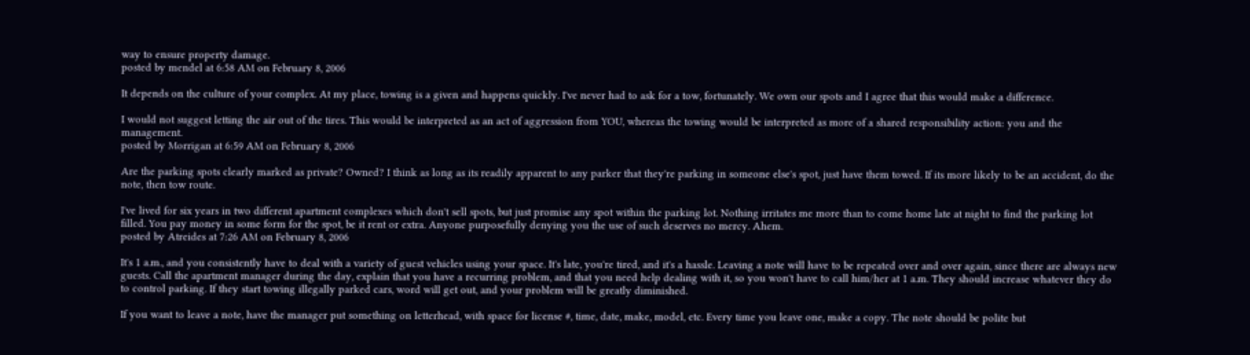way to ensure property damage.
posted by mendel at 6:58 AM on February 8, 2006

It depends on the culture of your complex. At my place, towing is a given and happens quickly. I've never had to ask for a tow, fortunately. We own our spots and I agree that this would make a difference.

I would not suggest letting the air out of the tires. This would be interpreted as an act of aggression from YOU, whereas the towing would be interpreted as more of a shared responsibility action: you and the management.
posted by Morrigan at 6:59 AM on February 8, 2006

Are the parking spots clearly marked as private? Owned? I think as long as its readily apparent to any parker that they're parking in someone else's spot, just have them towed. If its more likely to be an accident, do the note, then tow route.

I've lived for six years in two different apartment complexes which don't sell spots, but just promise any spot within the parking lot. Nothing irritates me more than to come home late at night to find the parking lot filled. You pay money in some form for the spot, be it rent or extra. Anyone purposefully denying you the use of such deserves no mercy. Ahem.
posted by Atreides at 7:26 AM on February 8, 2006

It's 1 a.m., and you consistently have to deal with a variety of guest vehicles using your space. It's late, you're tired, and it's a hassle. Leaving a note will have to be repeated over and over again, since there are always new guests. Call the apartment manager during the day, explain that you have a recurring problem, and that you need help dealing with it, so you won't have to call him/her at 1 a.m. They should increase whatever they do to control parking. If they start towing illegally parked cars, word will get out, and your problem will be greatly diminished.

If you want to leave a note, have the manager put something on letterhead, with space for license #, time, date, make, model, etc. Every time you leave one, make a copy. The note should be polite but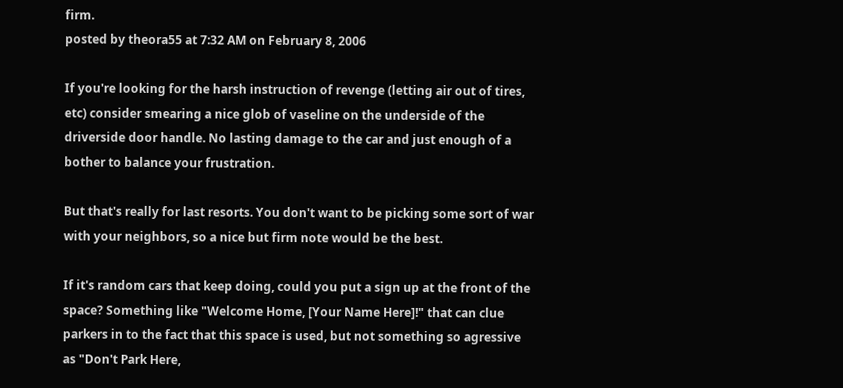firm.
posted by theora55 at 7:32 AM on February 8, 2006

If you're looking for the harsh instruction of revenge (letting air out of tires, etc) consider smearing a nice glob of vaseline on the underside of the driverside door handle. No lasting damage to the car and just enough of a bother to balance your frustration.

But that's really for last resorts. You don't want to be picking some sort of war with your neighbors, so a nice but firm note would be the best.

If it's random cars that keep doing, could you put a sign up at the front of the space? Something like "Welcome Home, [Your Name Here]!" that can clue parkers in to the fact that this space is used, but not something so agressive as "Don't Park Here,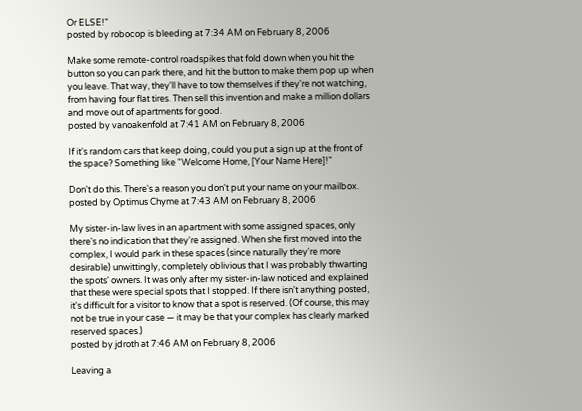Or ELSE!"
posted by robocop is bleeding at 7:34 AM on February 8, 2006

Make some remote-control roadspikes that fold down when you hit the button so you can park there, and hit the button to make them pop up when you leave. That way, they'll have to tow themselves if they're not watching, from having four flat tires. Then sell this invention and make a million dollars and move out of apartments for good.
posted by vanoakenfold at 7:41 AM on February 8, 2006

If it's random cars that keep doing, could you put a sign up at the front of the space? Something like "Welcome Home, [Your Name Here]!"

Don't do this. There's a reason you don't put your name on your mailbox.
posted by Optimus Chyme at 7:43 AM on February 8, 2006

My sister-in-law lives in an apartment with some assigned spaces, only there's no indication that they're assigned. When she first moved into the complex, I would park in these spaces (since naturally they're more desirable) unwittingly, completely oblivious that I was probably thwarting the spots' owners. It was only after my sister-in-law noticed and explained that these were special spots that I stopped. If there isn't anything posted, it's difficult for a visitor to know that a spot is reserved. (Of course, this may not be true in your case — it may be that your complex has clearly marked reserved spaces.)
posted by jdroth at 7:46 AM on February 8, 2006

Leaving a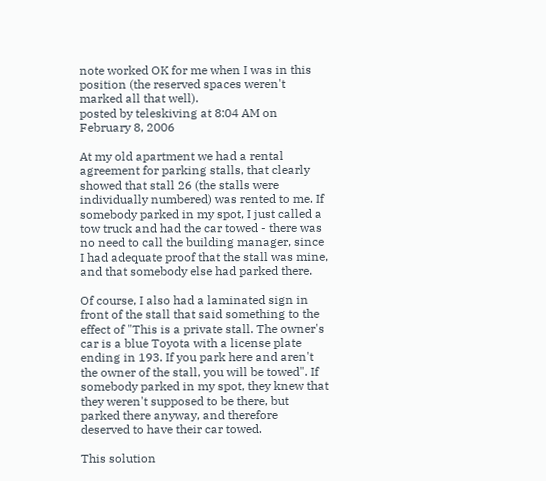note worked OK for me when I was in this position (the reserved spaces weren't marked all that well).
posted by teleskiving at 8:04 AM on February 8, 2006

At my old apartment we had a rental agreement for parking stalls, that clearly showed that stall 26 (the stalls were individually numbered) was rented to me. If somebody parked in my spot, I just called a tow truck and had the car towed - there was no need to call the building manager, since I had adequate proof that the stall was mine, and that somebody else had parked there.

Of course, I also had a laminated sign in front of the stall that said something to the effect of "This is a private stall. The owner's car is a blue Toyota with a license plate ending in 193. If you park here and aren't the owner of the stall, you will be towed". If somebody parked in my spot, they knew that they weren't supposed to be there, but parked there anyway, and therefore deserved to have their car towed.

This solution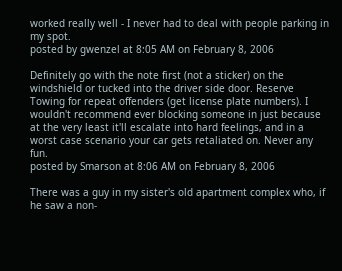worked really well - I never had to deal with people parking in my spot.
posted by gwenzel at 8:05 AM on February 8, 2006

Definitely go with the note first (not a sticker) on the windshield or tucked into the driver side door. Reserve Towing for repeat offenders (get license plate numbers). I wouldn't recommend ever blocking someone in just because at the very least it'll escalate into hard feelings, and in a worst case scenario your car gets retaliated on. Never any fun.
posted by Smarson at 8:06 AM on February 8, 2006

There was a guy in my sister's old apartment complex who, if he saw a non-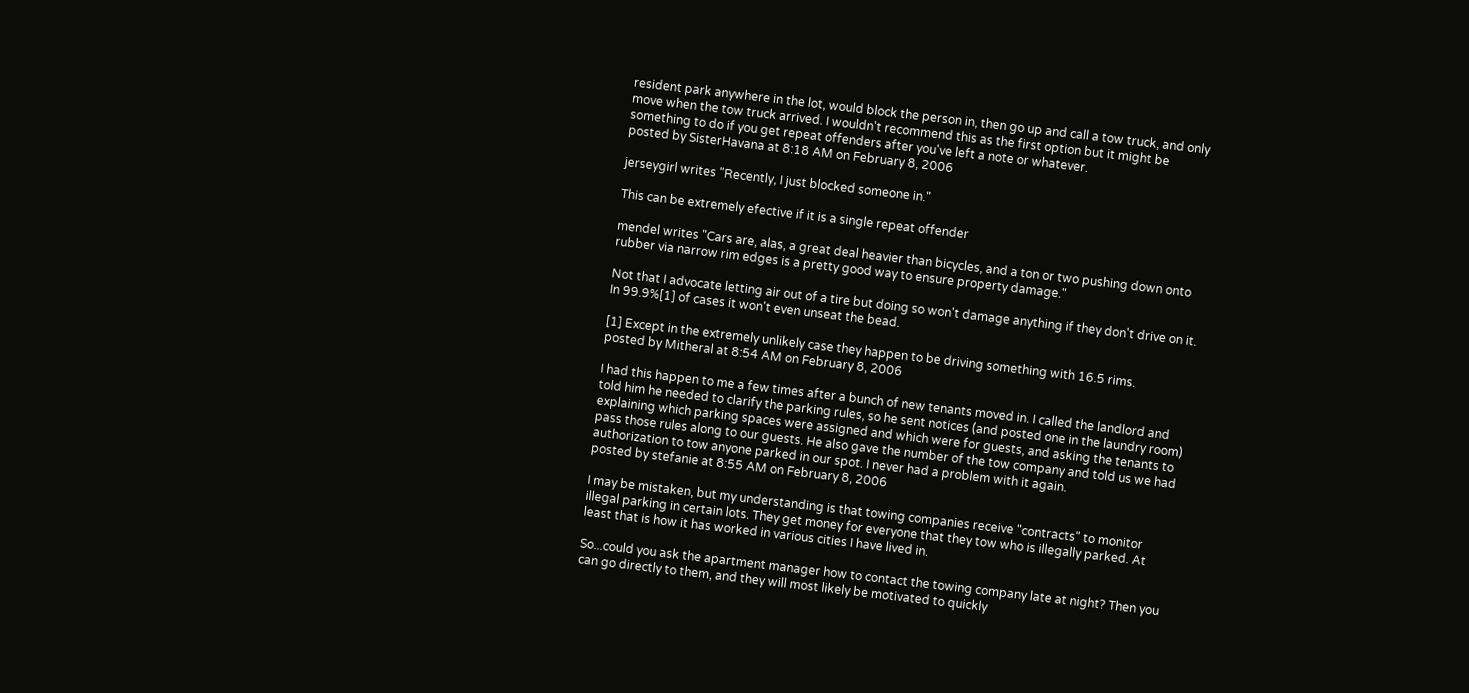resident park anywhere in the lot, would block the person in, then go up and call a tow truck, and only move when the tow truck arrived. I wouldn't recommend this as the first option but it might be something to do if you get repeat offenders after you've left a note or whatever.
posted by SisterHavana at 8:18 AM on February 8, 2006

jerseygirl writes "Recently, I just blocked someone in."

This can be extremely efective if it is a single repeat offender

mendel writes "Cars are, alas, a great deal heavier than bicycles, and a ton or two pushing down onto rubber via narrow rim edges is a pretty good way to ensure property damage."

Not that I advocate letting air out of a tire but doing so won't damage anything if they don't drive on it. In 99.9%[1] of cases it won't even unseat the bead.

[1] Except in the extremely unlikely case they happen to be driving something with 16.5 rims.
posted by Mitheral at 8:54 AM on February 8, 2006

I had this happen to me a few times after a bunch of new tenants moved in. I called the landlord and told him he needed to clarify the parking rules, so he sent notices (and posted one in the laundry room) explaining which parking spaces were assigned and which were for guests, and asking the tenants to pass those rules along to our guests. He also gave the number of the tow company and told us we had authorization to tow anyone parked in our spot. I never had a problem with it again.
posted by stefanie at 8:55 AM on February 8, 2006

I may be mistaken, but my understanding is that towing companies receive "contracts" to monitor illegal parking in certain lots. They get money for everyone that they tow who is illegally parked. At least that is how it has worked in various cities I have lived in.

So...could you ask the apartment manager how to contact the towing company late at night? Then you can go directly to them, and they will most likely be motivated to quickly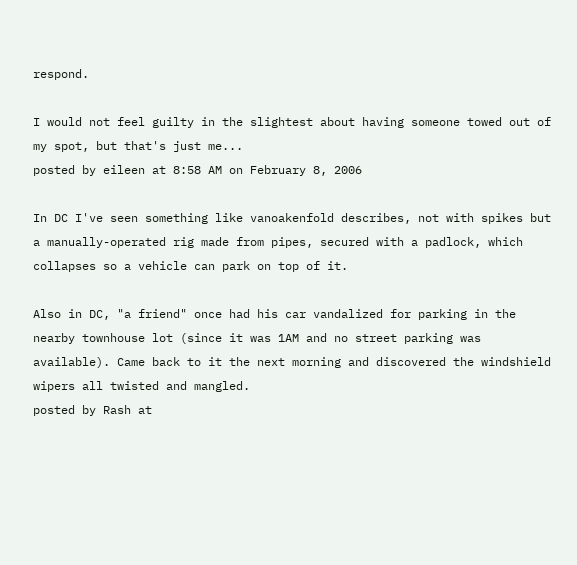respond.

I would not feel guilty in the slightest about having someone towed out of my spot, but that's just me...
posted by eileen at 8:58 AM on February 8, 2006

In DC I've seen something like vanoakenfold describes, not with spikes but a manually-operated rig made from pipes, secured with a padlock, which collapses so a vehicle can park on top of it.

Also in DC, "a friend" once had his car vandalized for parking in the nearby townhouse lot (since it was 1AM and no street parking was available). Came back to it the next morning and discovered the windshield wipers all twisted and mangled.
posted by Rash at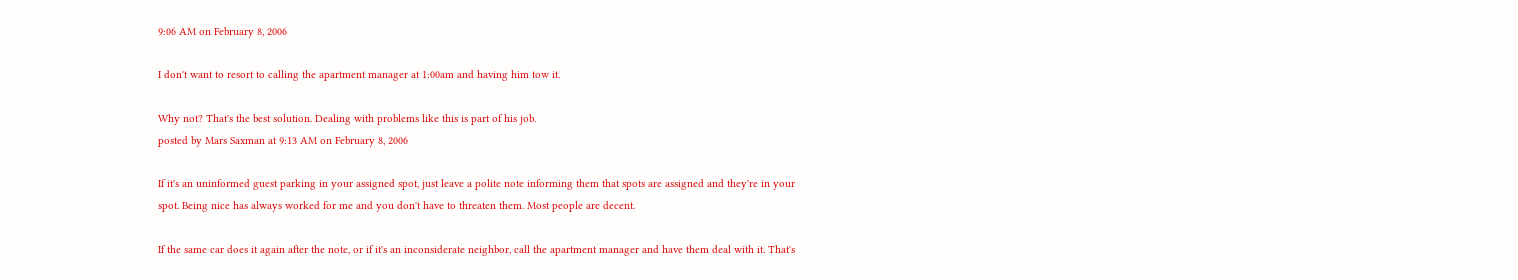9:06 AM on February 8, 2006

I don't want to resort to calling the apartment manager at 1:00am and having him tow it.

Why not? That's the best solution. Dealing with problems like this is part of his job.
posted by Mars Saxman at 9:13 AM on February 8, 2006

If it's an uninformed guest parking in your assigned spot, just leave a polite note informing them that spots are assigned and they're in your spot. Being nice has always worked for me and you don't have to threaten them. Most people are decent.

If the same car does it again after the note, or if it's an inconsiderate neighbor, call the apartment manager and have them deal with it. That's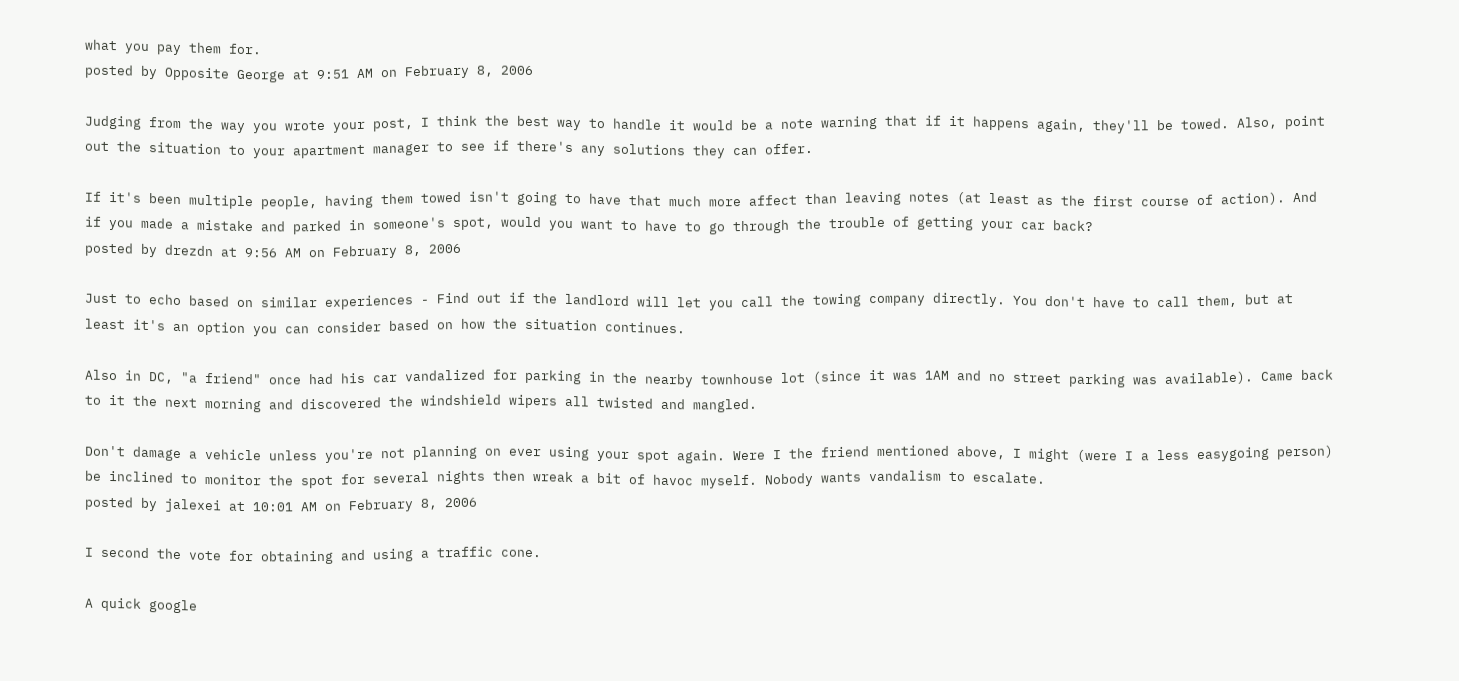what you pay them for.
posted by Opposite George at 9:51 AM on February 8, 2006

Judging from the way you wrote your post, I think the best way to handle it would be a note warning that if it happens again, they'll be towed. Also, point out the situation to your apartment manager to see if there's any solutions they can offer.

If it's been multiple people, having them towed isn't going to have that much more affect than leaving notes (at least as the first course of action). And if you made a mistake and parked in someone's spot, would you want to have to go through the trouble of getting your car back?
posted by drezdn at 9:56 AM on February 8, 2006

Just to echo based on similar experiences - Find out if the landlord will let you call the towing company directly. You don't have to call them, but at least it's an option you can consider based on how the situation continues.

Also in DC, "a friend" once had his car vandalized for parking in the nearby townhouse lot (since it was 1AM and no street parking was available). Came back to it the next morning and discovered the windshield wipers all twisted and mangled.

Don't damage a vehicle unless you're not planning on ever using your spot again. Were I the friend mentioned above, I might (were I a less easygoing person) be inclined to monitor the spot for several nights then wreak a bit of havoc myself. Nobody wants vandalism to escalate.
posted by jalexei at 10:01 AM on February 8, 2006

I second the vote for obtaining and using a traffic cone.

A quick google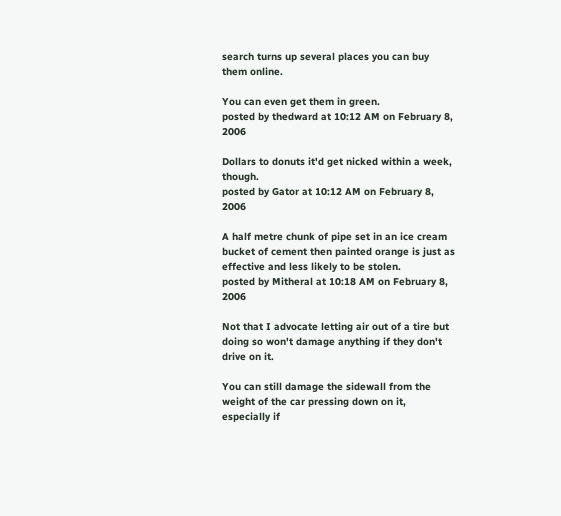search turns up several places you can buy them online.

You can even get them in green.
posted by thedward at 10:12 AM on February 8, 2006

Dollars to donuts it'd get nicked within a week, though.
posted by Gator at 10:12 AM on February 8, 2006

A half metre chunk of pipe set in an ice cream bucket of cement then painted orange is just as effective and less likely to be stolen.
posted by Mitheral at 10:18 AM on February 8, 2006

Not that I advocate letting air out of a tire but doing so won't damage anything if they don't drive on it.

You can still damage the sidewall from the weight of the car pressing down on it, especially if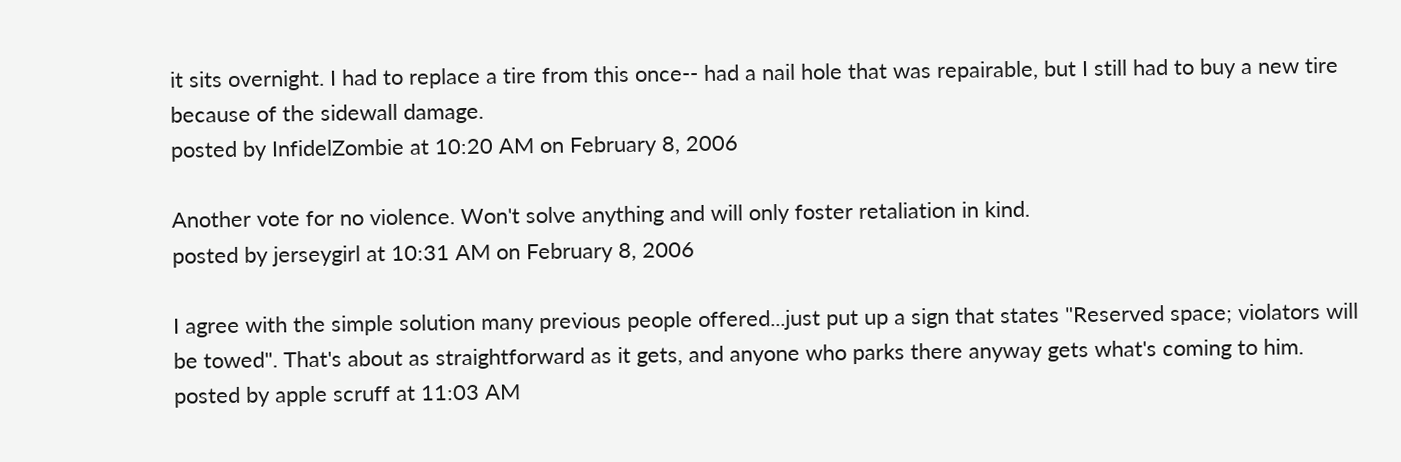it sits overnight. I had to replace a tire from this once-- had a nail hole that was repairable, but I still had to buy a new tire because of the sidewall damage.
posted by InfidelZombie at 10:20 AM on February 8, 2006

Another vote for no violence. Won't solve anything and will only foster retaliation in kind.
posted by jerseygirl at 10:31 AM on February 8, 2006

I agree with the simple solution many previous people offered...just put up a sign that states "Reserved space; violators will be towed". That's about as straightforward as it gets, and anyone who parks there anyway gets what's coming to him.
posted by apple scruff at 11:03 AM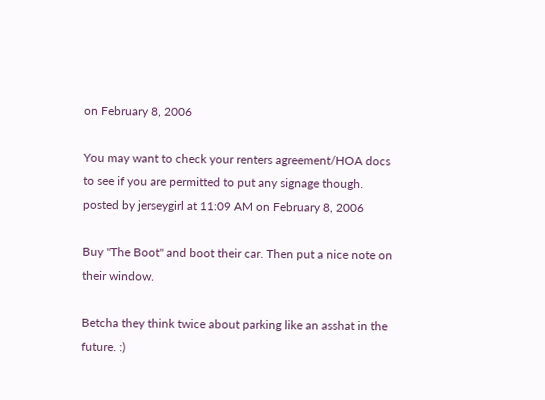on February 8, 2006

You may want to check your renters agreement/HOA docs to see if you are permitted to put any signage though.
posted by jerseygirl at 11:09 AM on February 8, 2006

Buy "The Boot" and boot their car. Then put a nice note on their window.

Betcha they think twice about parking like an asshat in the future. :)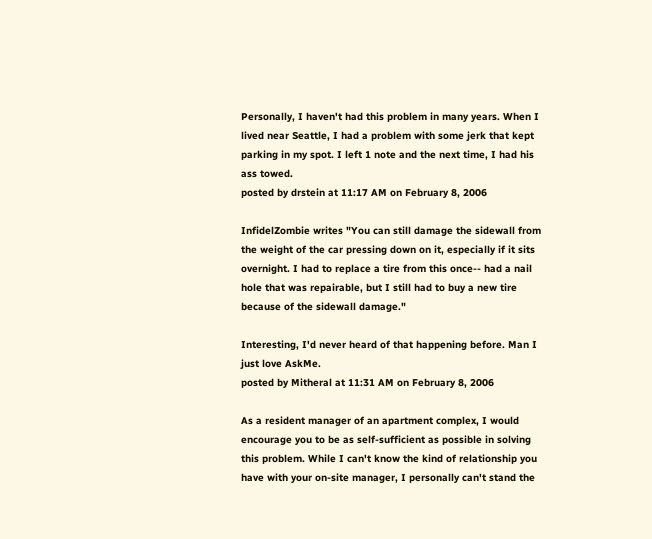Personally, I haven't had this problem in many years. When I lived near Seattle, I had a problem with some jerk that kept parking in my spot. I left 1 note and the next time, I had his ass towed.
posted by drstein at 11:17 AM on February 8, 2006

InfidelZombie writes "You can still damage the sidewall from the weight of the car pressing down on it, especially if it sits overnight. I had to replace a tire from this once-- had a nail hole that was repairable, but I still had to buy a new tire because of the sidewall damage."

Interesting, I'd never heard of that happening before. Man I just love AskMe.
posted by Mitheral at 11:31 AM on February 8, 2006

As a resident manager of an apartment complex, I would encourage you to be as self-sufficient as possible in solving this problem. While I can't know the kind of relationship you have with your on-site manager, I personally can't stand the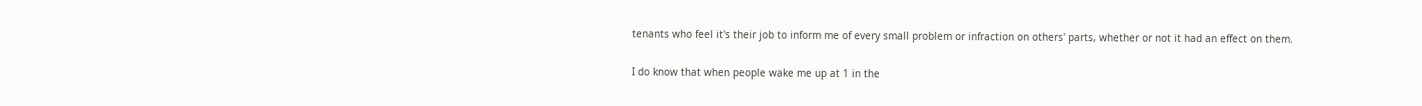tenants who feel it's their job to inform me of every small problem or infraction on others' parts, whether or not it had an effect on them.

I do know that when people wake me up at 1 in the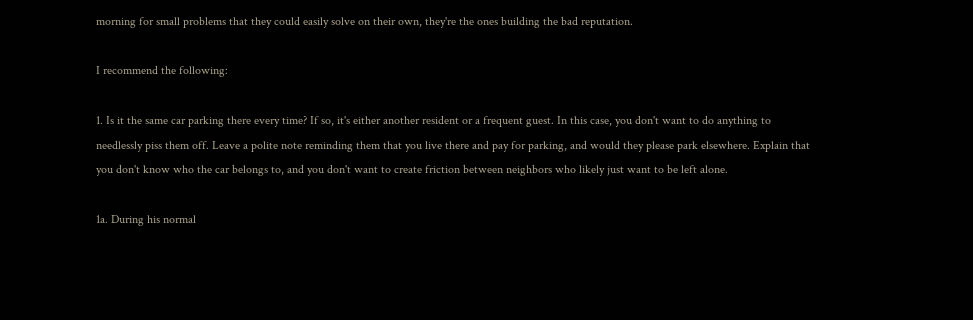morning for small problems that they could easily solve on their own, they're the ones building the bad reputation.

I recommend the following:

1. Is it the same car parking there every time? If so, it's either another resident or a frequent guest. In this case, you don't want to do anything to needlessly piss them off. Leave a polite note reminding them that you live there and pay for parking, and would they please park elsewhere. Explain that you don't know who the car belongs to, and you don't want to create friction between neighbors who likely just want to be left alone.

1a. During his normal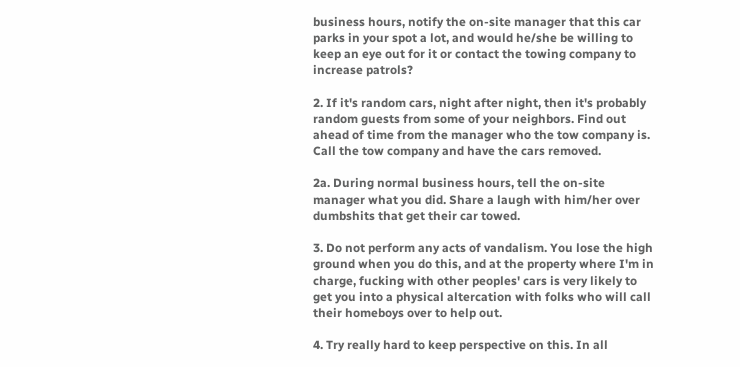business hours, notify the on-site manager that this car parks in your spot a lot, and would he/she be willing to keep an eye out for it or contact the towing company to increase patrols?

2. If it's random cars, night after night, then it's probably random guests from some of your neighbors. Find out ahead of time from the manager who the tow company is. Call the tow company and have the cars removed.

2a. During normal business hours, tell the on-site manager what you did. Share a laugh with him/her over dumbshits that get their car towed.

3. Do not perform any acts of vandalism. You lose the high ground when you do this, and at the property where I'm in charge, fucking with other peoples' cars is very likely to get you into a physical altercation with folks who will call their homeboys over to help out.

4. Try really hard to keep perspective on this. In all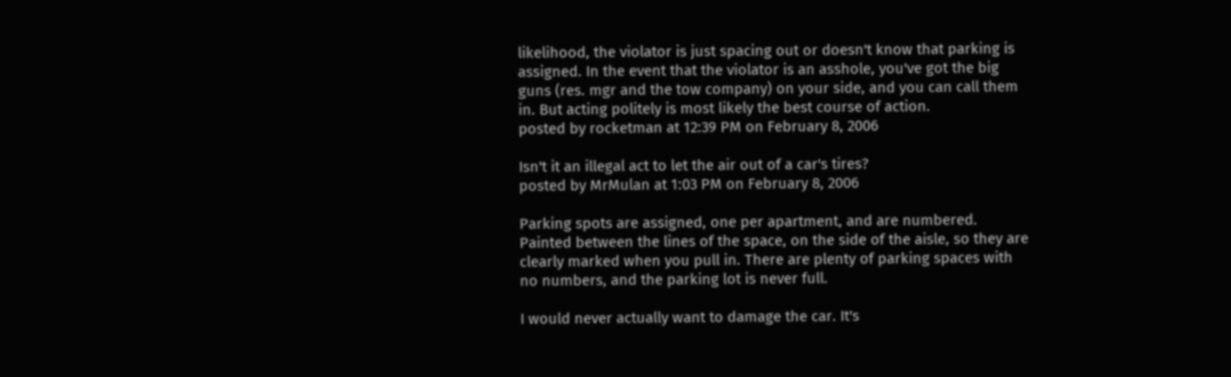likelihood, the violator is just spacing out or doesn't know that parking is assigned. In the event that the violator is an asshole, you've got the big guns (res. mgr and the tow company) on your side, and you can call them in. But acting politely is most likely the best course of action.
posted by rocketman at 12:39 PM on February 8, 2006

Isn't it an illegal act to let the air out of a car's tires?
posted by MrMulan at 1:03 PM on February 8, 2006

Parking spots are assigned, one per apartment, and are numbered. Painted between the lines of the space, on the side of the aisle, so they are clearly marked when you pull in. There are plenty of parking spaces with no numbers, and the parking lot is never full.

I would never actually want to damage the car. It's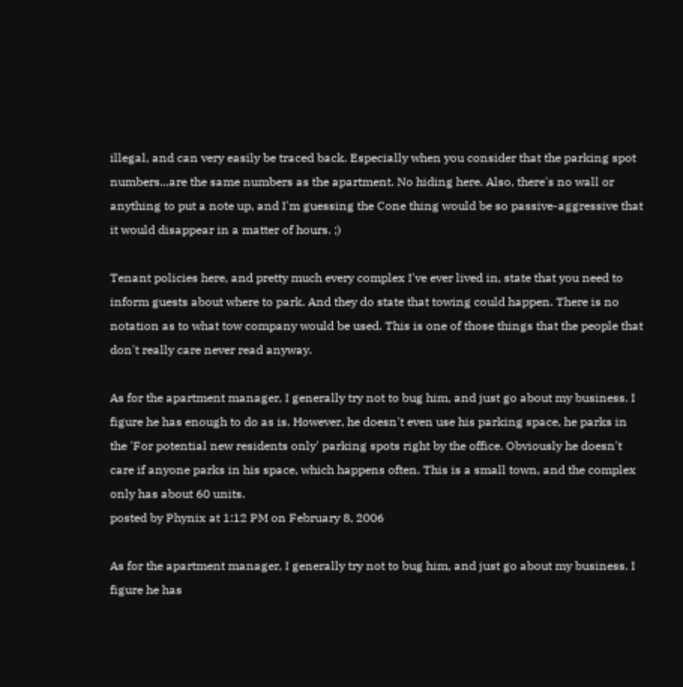illegal, and can very easily be traced back. Especially when you consider that the parking spot numbers...are the same numbers as the apartment. No hiding here. Also, there's no wall or anything to put a note up, and I'm guessing the Cone thing would be so passive-aggressive that it would disappear in a matter of hours. ;)

Tenant policies here, and pretty much every complex I've ever lived in, state that you need to inform guests about where to park. And they do state that towing could happen. There is no notation as to what tow company would be used. This is one of those things that the people that don't really care never read anyway.

As for the apartment manager, I generally try not to bug him, and just go about my business. I figure he has enough to do as is. However, he doesn't even use his parking space, he parks in the 'For potential new residents only' parking spots right by the office. Obviously he doesn't care if anyone parks in his space, which happens often. This is a small town, and the complex only has about 60 units.
posted by Phynix at 1:12 PM on February 8, 2006

As for the apartment manager, I generally try not to bug him, and just go about my business. I figure he has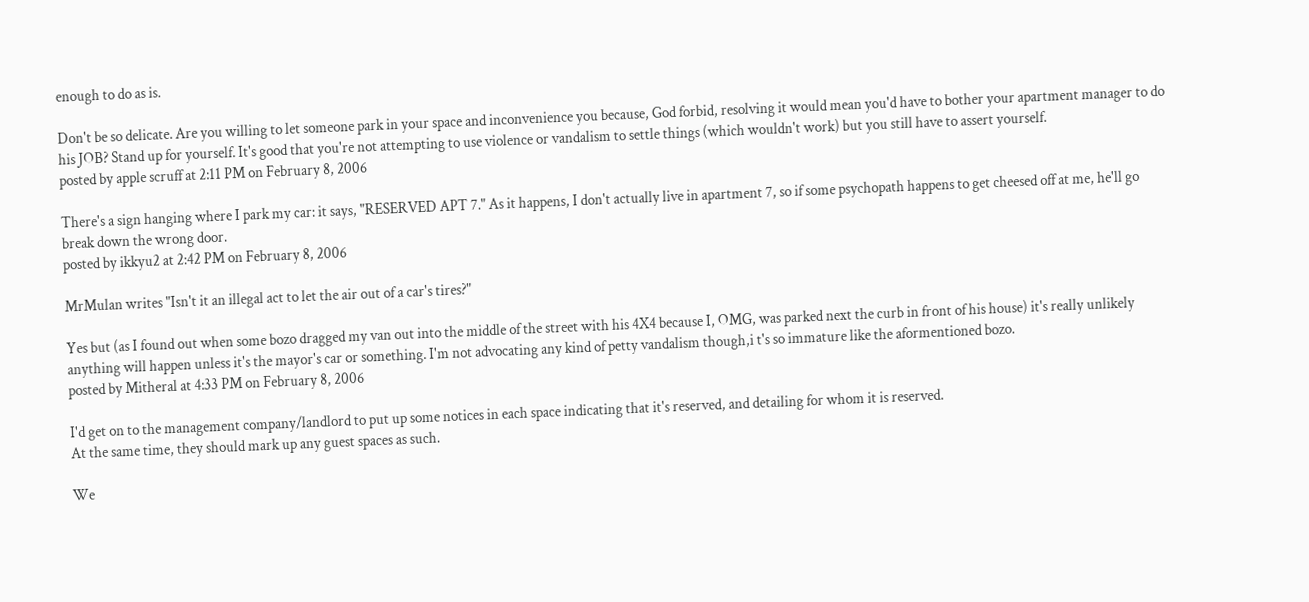enough to do as is.

Don't be so delicate. Are you willing to let someone park in your space and inconvenience you because, God forbid, resolving it would mean you'd have to bother your apartment manager to do his JOB? Stand up for yourself. It's good that you're not attempting to use violence or vandalism to settle things (which wouldn't work) but you still have to assert yourself.
posted by apple scruff at 2:11 PM on February 8, 2006

There's a sign hanging where I park my car: it says, "RESERVED APT 7." As it happens, I don't actually live in apartment 7, so if some psychopath happens to get cheesed off at me, he'll go break down the wrong door.
posted by ikkyu2 at 2:42 PM on February 8, 2006

MrMulan writes "Isn't it an illegal act to let the air out of a car's tires?"

Yes but (as I found out when some bozo dragged my van out into the middle of the street with his 4X4 because I, OMG, was parked next the curb in front of his house) it's really unlikely anything will happen unless it's the mayor's car or something. I'm not advocating any kind of petty vandalism though,i t's so immature like the aformentioned bozo.
posted by Mitheral at 4:33 PM on February 8, 2006

I'd get on to the management company/landlord to put up some notices in each space indicating that it's reserved, and detailing for whom it is reserved.
At the same time, they should mark up any guest spaces as such.

We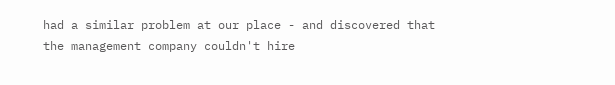had a similar problem at our place - and discovered that the management company couldn't hire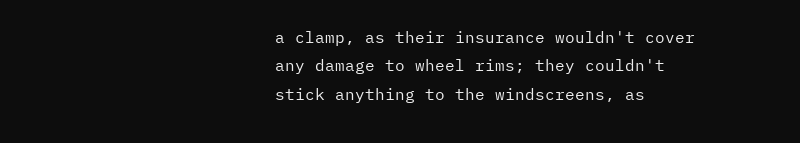a clamp, as their insurance wouldn't cover any damage to wheel rims; they couldn't stick anything to the windscreens, as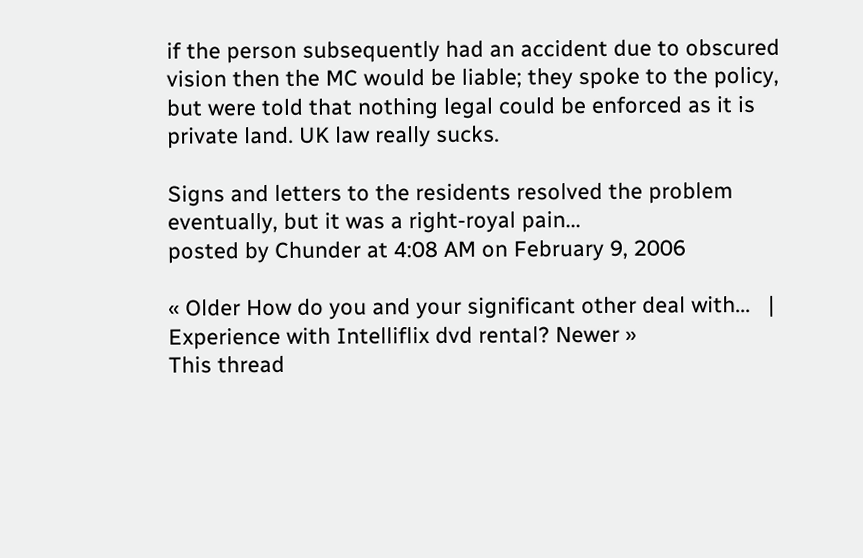if the person subsequently had an accident due to obscured vision then the MC would be liable; they spoke to the policy, but were told that nothing legal could be enforced as it is private land. UK law really sucks.

Signs and letters to the residents resolved the problem eventually, but it was a right-royal pain...
posted by Chunder at 4:08 AM on February 9, 2006

« Older How do you and your significant other deal with...   |   Experience with Intelliflix dvd rental? Newer »
This thread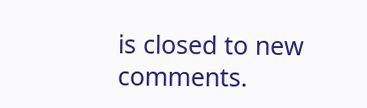is closed to new comments.